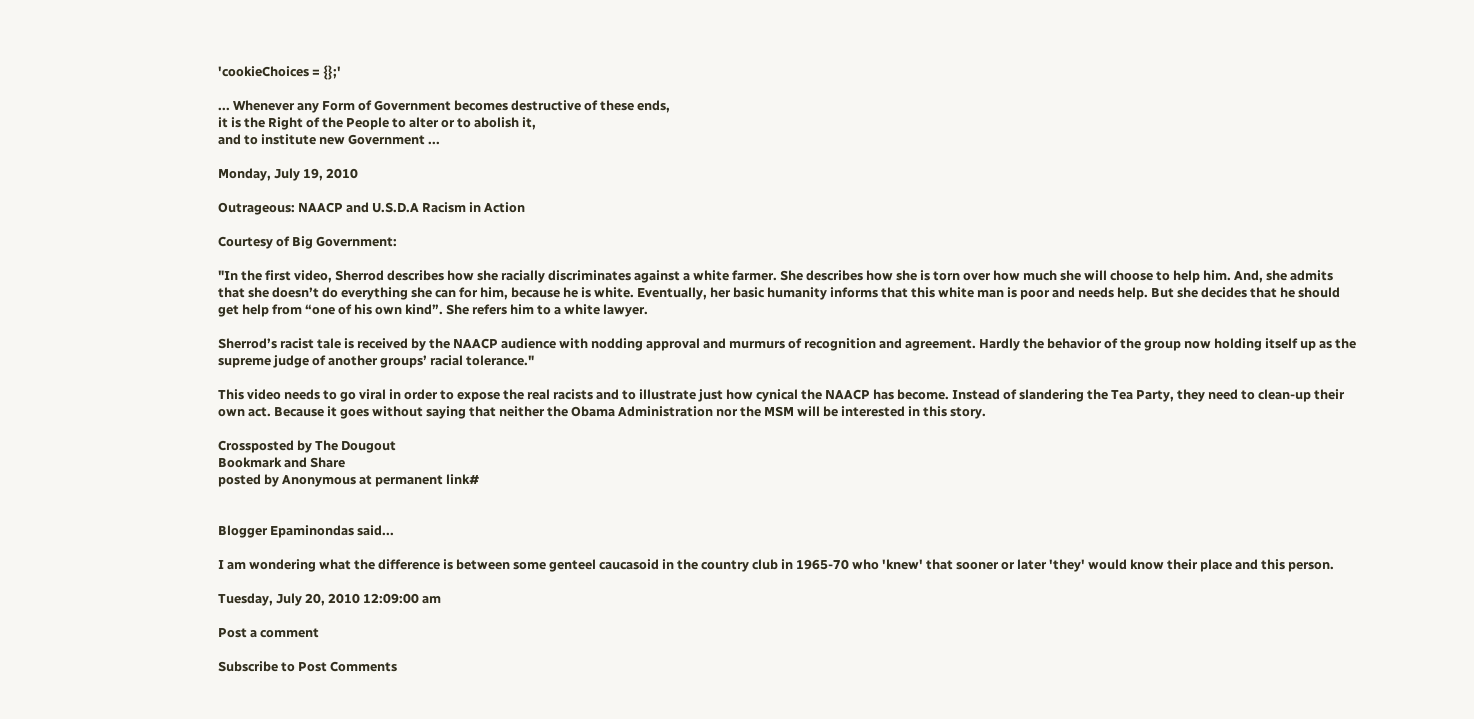'cookieChoices = {};'

... Whenever any Form of Government becomes destructive of these ends,
it is the Right of the People to alter or to abolish it,
and to institute new Government ...

Monday, July 19, 2010

Outrageous: NAACP and U.S.D.A Racism in Action

Courtesy of Big Government:

"In the first video, Sherrod describes how she racially discriminates against a white farmer. She describes how she is torn over how much she will choose to help him. And, she admits that she doesn’t do everything she can for him, because he is white. Eventually, her basic humanity informs that this white man is poor and needs help. But she decides that he should get help from “one of his own kind”. She refers him to a white lawyer.

Sherrod’s racist tale is received by the NAACP audience with nodding approval and murmurs of recognition and agreement. Hardly the behavior of the group now holding itself up as the supreme judge of another groups’ racial tolerance."

This video needs to go viral in order to expose the real racists and to illustrate just how cynical the NAACP has become. Instead of slandering the Tea Party, they need to clean-up their own act. Because it goes without saying that neither the Obama Administration nor the MSM will be interested in this story.

Crossposted by The Dougout
Bookmark and Share
posted by Anonymous at permanent link#


Blogger Epaminondas said...

I am wondering what the difference is between some genteel caucasoid in the country club in 1965-70 who 'knew' that sooner or later 'they' would know their place and this person.

Tuesday, July 20, 2010 12:09:00 am

Post a comment

Subscribe to Post Comments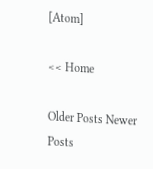[Atom]

<< Home

Older Posts Newer Posts